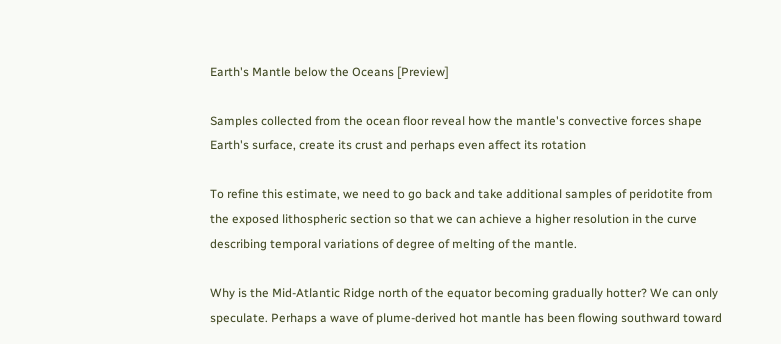Earth's Mantle below the Oceans [Preview]

Samples collected from the ocean floor reveal how the mantle's convective forces shape Earth's surface, create its crust and perhaps even affect its rotation

To refine this estimate, we need to go back and take additional samples of peridotite from the exposed lithospheric section so that we can achieve a higher resolution in the curve describing temporal variations of degree of melting of the mantle.

Why is the Mid-Atlantic Ridge north of the equator becoming gradually hotter? We can only speculate. Perhaps a wave of plume-derived hot mantle has been flowing southward toward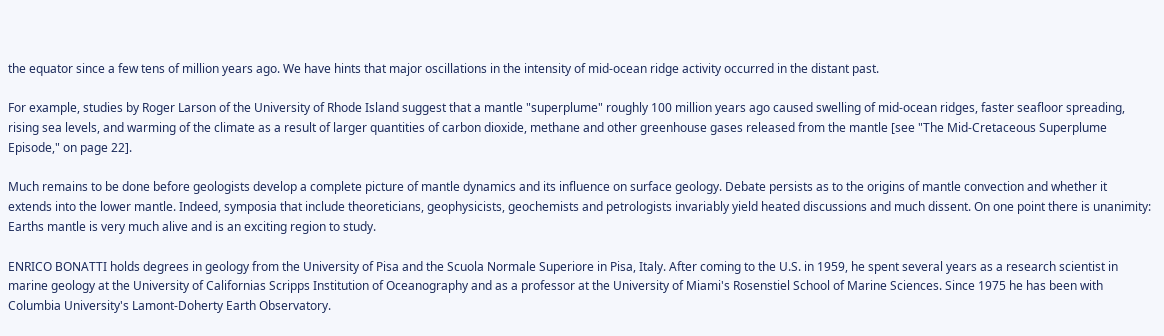the equator since a few tens of million years ago. We have hints that major oscillations in the intensity of mid-ocean ridge activity occurred in the distant past.

For example, studies by Roger Larson of the University of Rhode Island suggest that a mantle "superplume" roughly 100 million years ago caused swelling of mid-ocean ridges, faster seafloor spreading, rising sea levels, and warming of the climate as a result of larger quantities of carbon dioxide, methane and other greenhouse gases released from the mantle [see "The Mid-Cretaceous Superplume Episode," on page 22].

Much remains to be done before geologists develop a complete picture of mantle dynamics and its influence on surface geology. Debate persists as to the origins of mantle convection and whether it extends into the lower mantle. Indeed, symposia that include theoreticians, geophysicists, geochemists and petrologists invariably yield heated discussions and much dissent. On one point there is unanimity: Earths mantle is very much alive and is an exciting region to study.

ENRICO BONATTI holds degrees in geology from the University of Pisa and the Scuola Normale Superiore in Pisa, Italy. After coming to the U.S. in 1959, he spent several years as a research scientist in marine geology at the University of Californias Scripps Institution of Oceanography and as a professor at the University of Miami's Rosenstiel School of Marine Sciences. Since 1975 he has been with Columbia University's Lamont-Doherty Earth Observatory.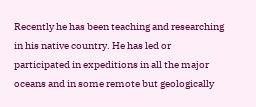Recently he has been teaching and researching in his native country. He has led or participated in expeditions in all the major oceans and in some remote but geologically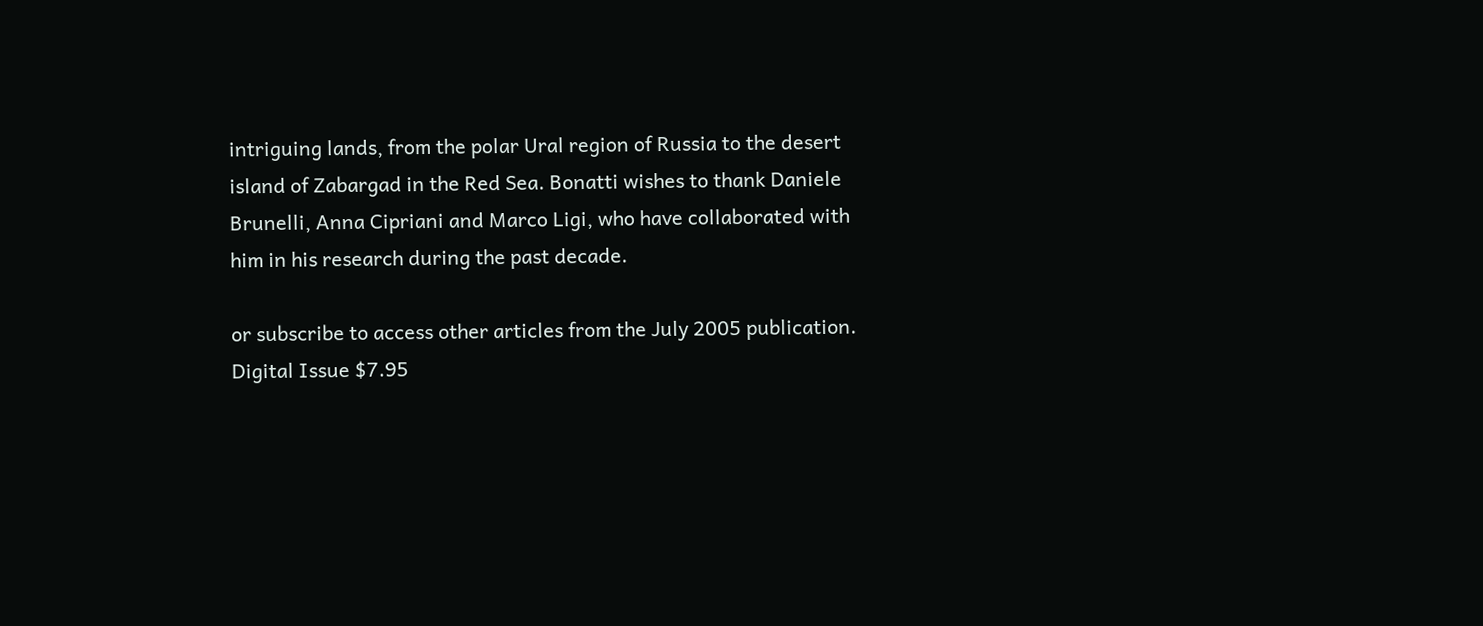intriguing lands, from the polar Ural region of Russia to the desert island of Zabargad in the Red Sea. Bonatti wishes to thank Daniele Brunelli, Anna Cipriani and Marco Ligi, who have collaborated with him in his research during the past decade.

or subscribe to access other articles from the July 2005 publication.
Digital Issue $7.95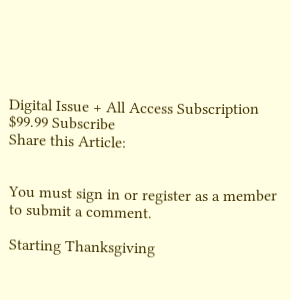Digital Issue + All Access Subscription $99.99 Subscribe
Share this Article:


You must sign in or register as a member to submit a comment.

Starting Thanksgiving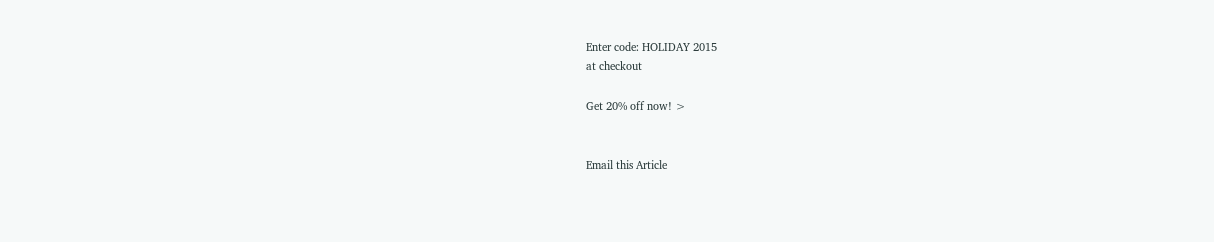Enter code: HOLIDAY 2015
at checkout

Get 20% off now! >


Email this Article